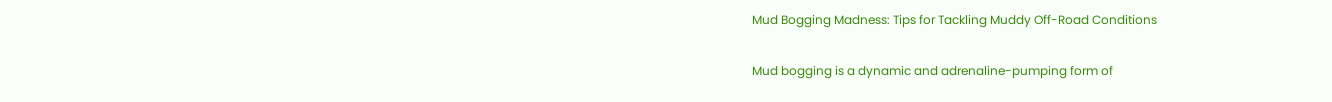Mud Bogging Madness: Tips for Tackling Muddy Off-Road Conditions

Mud bogging is a dynamic and adrenaline-pumping form of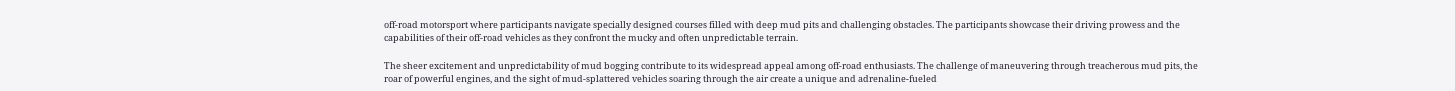off-road motorsport where participants navigate specially designed courses filled with deep mud pits and challenging obstacles. The participants showcase their driving prowess and the capabilities of their off-road vehicles as they confront the mucky and often unpredictable terrain.

The sheer excitement and unpredictability of mud bogging contribute to its widespread appeal among off-road enthusiasts. The challenge of maneuvering through treacherous mud pits, the roar of powerful engines, and the sight of mud-splattered vehicles soaring through the air create a unique and adrenaline-fueled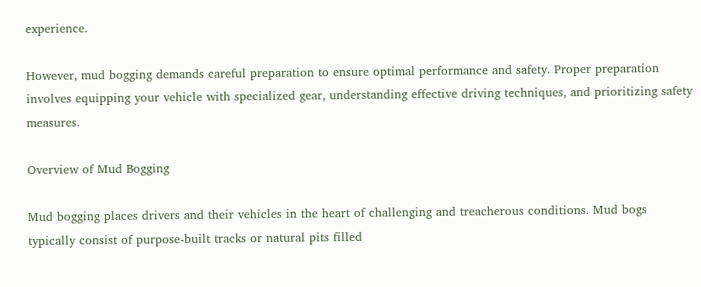experience.

However, mud bogging demands careful preparation to ensure optimal performance and safety. Proper preparation involves equipping your vehicle with specialized gear, understanding effective driving techniques, and prioritizing safety measures.

Overview of Mud Bogging

Mud bogging places drivers and their vehicles in the heart of challenging and treacherous conditions. Mud bogs typically consist of purpose-built tracks or natural pits filled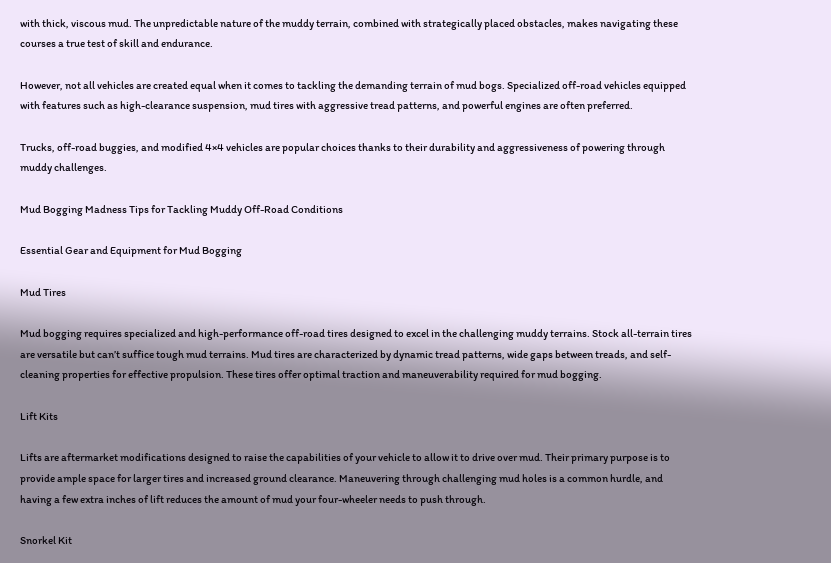with thick, viscous mud. The unpredictable nature of the muddy terrain, combined with strategically placed obstacles, makes navigating these courses a true test of skill and endurance.

However, not all vehicles are created equal when it comes to tackling the demanding terrain of mud bogs. Specialized off-road vehicles equipped with features such as high-clearance suspension, mud tires with aggressive tread patterns, and powerful engines are often preferred.

Trucks, off-road buggies, and modified 4×4 vehicles are popular choices thanks to their durability and aggressiveness of powering through muddy challenges.

Mud Bogging Madness Tips for Tackling Muddy Off-Road Conditions

Essential Gear and Equipment for Mud Bogging

Mud Tires

Mud bogging requires specialized and high-performance off-road tires designed to excel in the challenging muddy terrains. Stock all-terrain tires are versatile but can’t suffice tough mud terrains. Mud tires are characterized by dynamic tread patterns, wide gaps between treads, and self-cleaning properties for effective propulsion. These tires offer optimal traction and maneuverability required for mud bogging.

Lift Kits

Lifts are aftermarket modifications designed to raise the capabilities of your vehicle to allow it to drive over mud. Their primary purpose is to provide ample space for larger tires and increased ground clearance. Maneuvering through challenging mud holes is a common hurdle, and having a few extra inches of lift reduces the amount of mud your four-wheeler needs to push through.

Snorkel Kit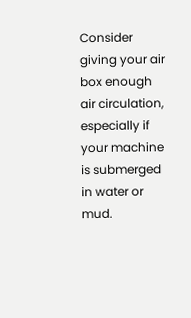Consider giving your air box enough air circulation, especially if your machine is submerged in water or mud.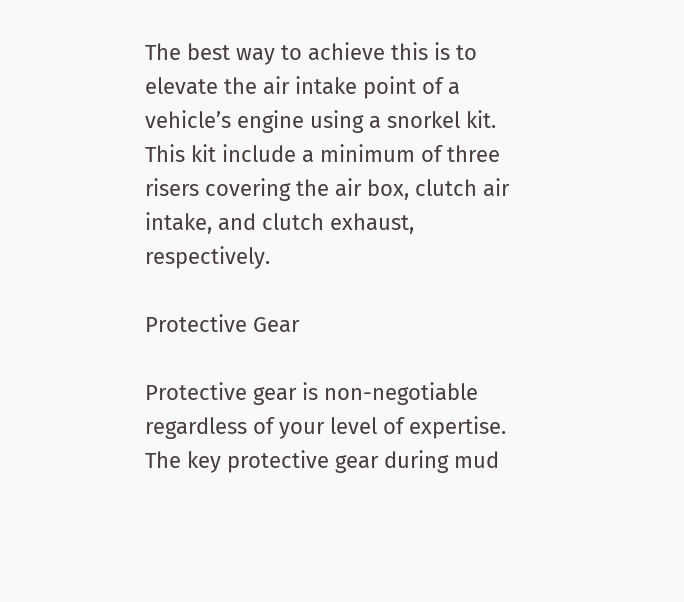The best way to achieve this is to elevate the air intake point of a vehicle’s engine using a snorkel kit. This kit include a minimum of three risers covering the air box, clutch air intake, and clutch exhaust, respectively.

Protective Gear

Protective gear is non-negotiable regardless of your level of expertise. The key protective gear during mud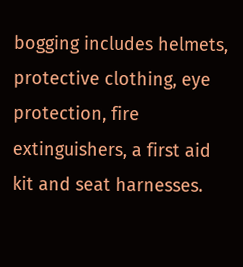bogging includes helmets, protective clothing, eye protection, fire extinguishers, a first aid kit and seat harnesses.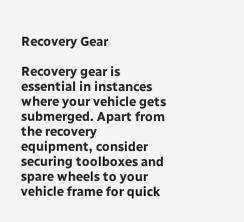Recovery Gear

Recovery gear is essential in instances where your vehicle gets submerged. Apart from the recovery equipment, consider securing toolboxes and spare wheels to your vehicle frame for quick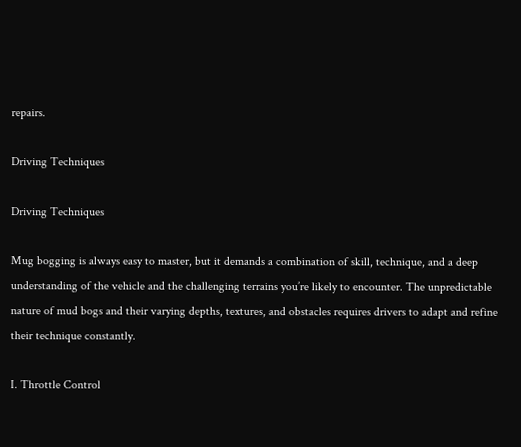repairs.

Driving Techniques

Driving Techniques

Mug bogging is always easy to master, but it demands a combination of skill, technique, and a deep understanding of the vehicle and the challenging terrains you’re likely to encounter. The unpredictable nature of mud bogs and their varying depths, textures, and obstacles requires drivers to adapt and refine their technique constantly.

I. Throttle Control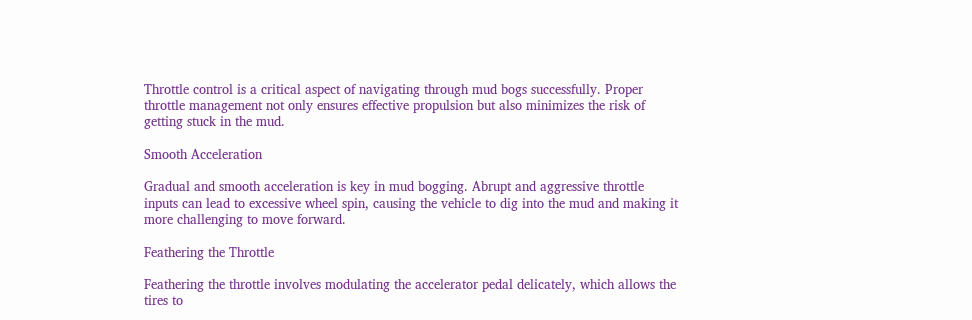Throttle control is a critical aspect of navigating through mud bogs successfully. Proper throttle management not only ensures effective propulsion but also minimizes the risk of getting stuck in the mud.

Smooth Acceleration

Gradual and smooth acceleration is key in mud bogging. Abrupt and aggressive throttle inputs can lead to excessive wheel spin, causing the vehicle to dig into the mud and making it more challenging to move forward.

Feathering the Throttle

Feathering the throttle involves modulating the accelerator pedal delicately, which allows the tires to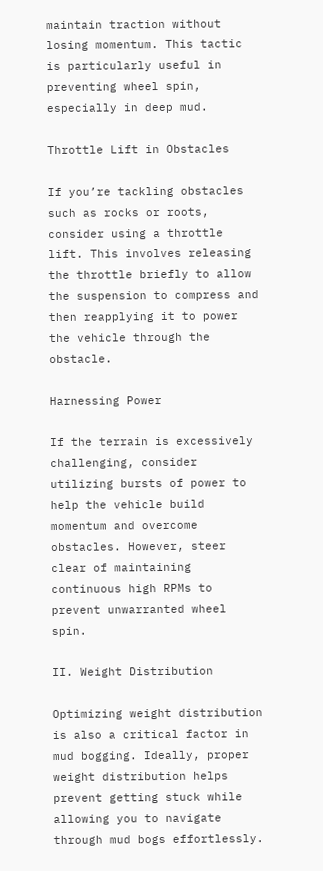maintain traction without losing momentum. This tactic is particularly useful in preventing wheel spin, especially in deep mud.

Throttle Lift in Obstacles

If you’re tackling obstacles such as rocks or roots, consider using a throttle lift. This involves releasing the throttle briefly to allow the suspension to compress and then reapplying it to power the vehicle through the obstacle.

Harnessing Power

If the terrain is excessively challenging, consider utilizing bursts of power to help the vehicle build momentum and overcome obstacles. However, steer clear of maintaining continuous high RPMs to prevent unwarranted wheel spin.

II. Weight Distribution

Optimizing weight distribution is also a critical factor in mud bogging. Ideally, proper weight distribution helps prevent getting stuck while allowing you to navigate through mud bogs effortlessly.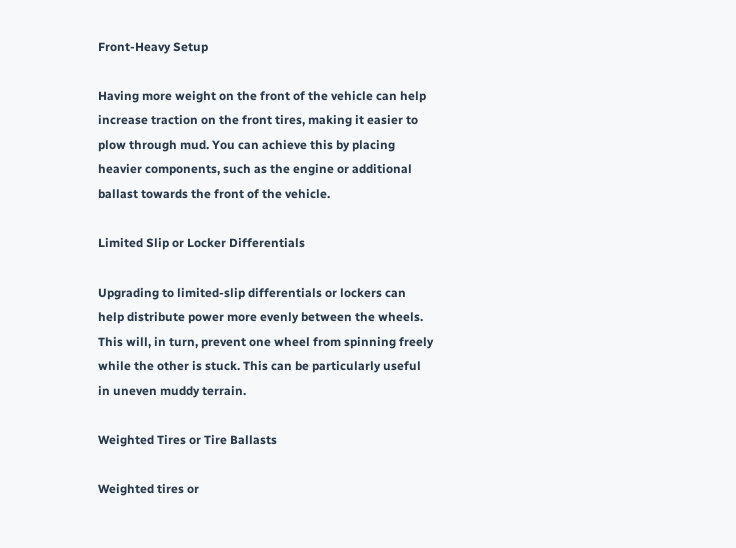Front-Heavy Setup

Having more weight on the front of the vehicle can help increase traction on the front tires, making it easier to plow through mud. You can achieve this by placing heavier components, such as the engine or additional ballast towards the front of the vehicle.

Limited Slip or Locker Differentials

Upgrading to limited-slip differentials or lockers can help distribute power more evenly between the wheels. This will, in turn, prevent one wheel from spinning freely while the other is stuck. This can be particularly useful in uneven muddy terrain.

Weighted Tires or Tire Ballasts

Weighted tires or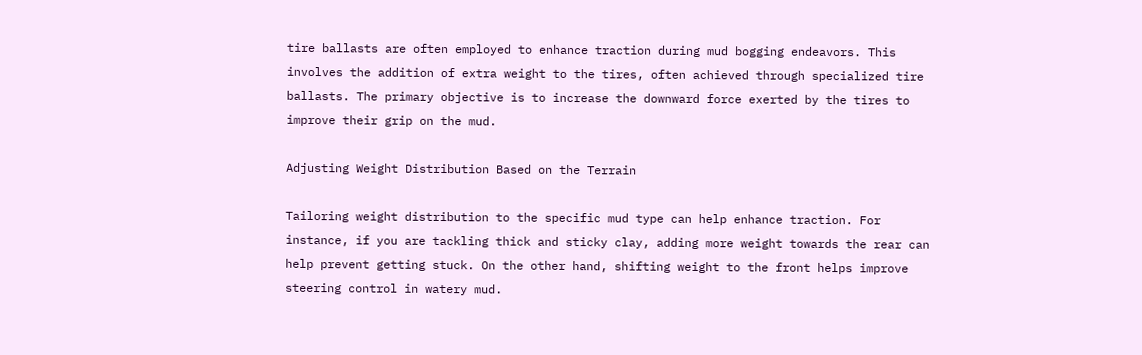tire ballasts are often employed to enhance traction during mud bogging endeavors. This involves the addition of extra weight to the tires, often achieved through specialized tire ballasts. The primary objective is to increase the downward force exerted by the tires to improve their grip on the mud.

Adjusting Weight Distribution Based on the Terrain

Tailoring weight distribution to the specific mud type can help enhance traction. For instance, if you are tackling thick and sticky clay, adding more weight towards the rear can help prevent getting stuck. On the other hand, shifting weight to the front helps improve steering control in watery mud.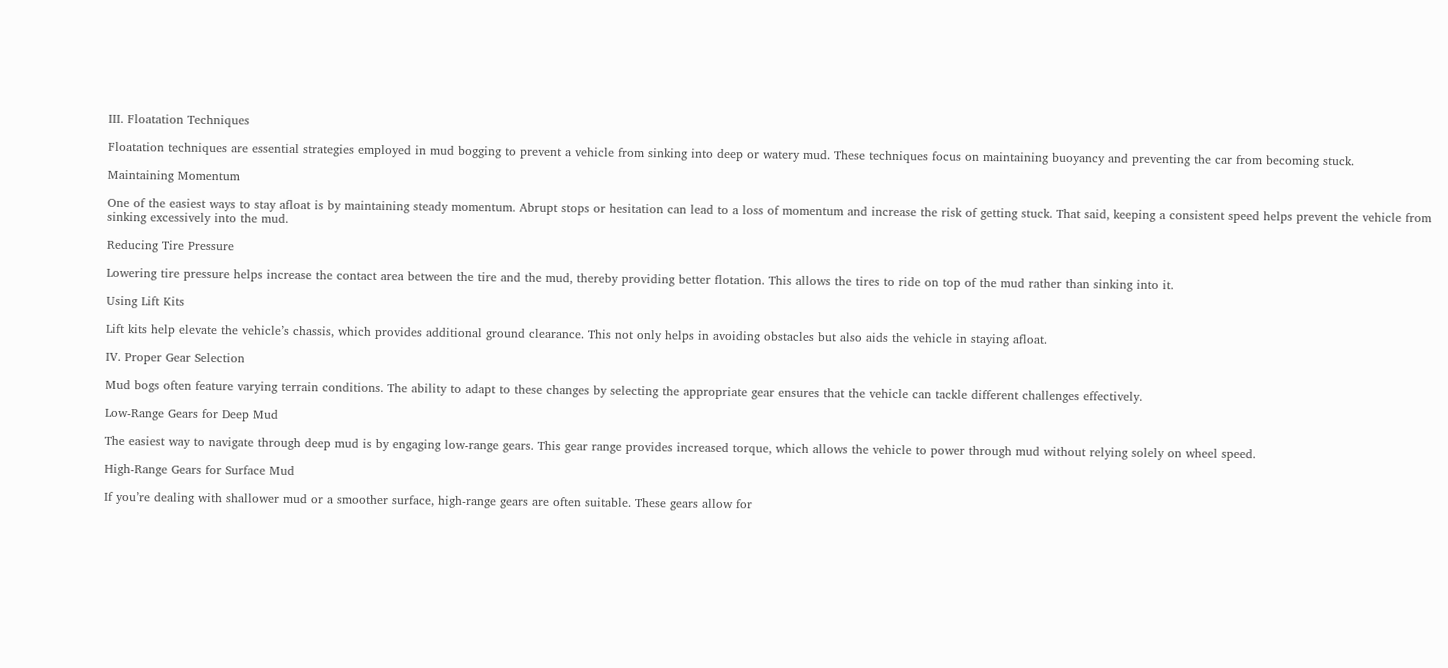III. Floatation Techniques

Floatation techniques are essential strategies employed in mud bogging to prevent a vehicle from sinking into deep or watery mud. These techniques focus on maintaining buoyancy and preventing the car from becoming stuck.

Maintaining Momentum

One of the easiest ways to stay afloat is by maintaining steady momentum. Abrupt stops or hesitation can lead to a loss of momentum and increase the risk of getting stuck. That said, keeping a consistent speed helps prevent the vehicle from sinking excessively into the mud.

Reducing Tire Pressure

Lowering tire pressure helps increase the contact area between the tire and the mud, thereby providing better flotation. This allows the tires to ride on top of the mud rather than sinking into it.

Using Lift Kits

Lift kits help elevate the vehicle’s chassis, which provides additional ground clearance. This not only helps in avoiding obstacles but also aids the vehicle in staying afloat.

IV. Proper Gear Selection

Mud bogs often feature varying terrain conditions. The ability to adapt to these changes by selecting the appropriate gear ensures that the vehicle can tackle different challenges effectively.

Low-Range Gears for Deep Mud

The easiest way to navigate through deep mud is by engaging low-range gears. This gear range provides increased torque, which allows the vehicle to power through mud without relying solely on wheel speed.

High-Range Gears for Surface Mud

If you’re dealing with shallower mud or a smoother surface, high-range gears are often suitable. These gears allow for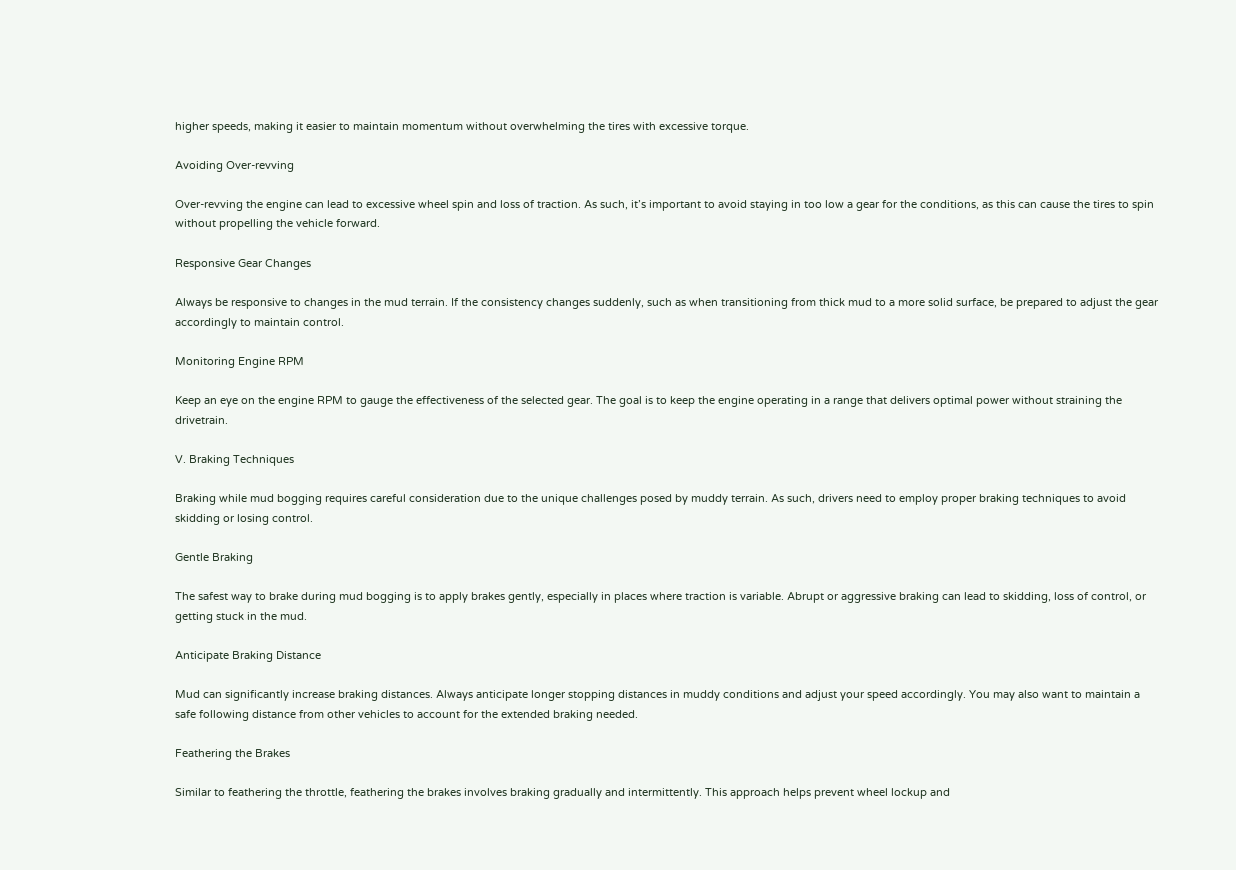higher speeds, making it easier to maintain momentum without overwhelming the tires with excessive torque.

Avoiding Over-revving

Over-revving the engine can lead to excessive wheel spin and loss of traction. As such, it’s important to avoid staying in too low a gear for the conditions, as this can cause the tires to spin without propelling the vehicle forward.

Responsive Gear Changes

Always be responsive to changes in the mud terrain. If the consistency changes suddenly, such as when transitioning from thick mud to a more solid surface, be prepared to adjust the gear accordingly to maintain control.

Monitoring Engine RPM

Keep an eye on the engine RPM to gauge the effectiveness of the selected gear. The goal is to keep the engine operating in a range that delivers optimal power without straining the drivetrain.

V. Braking Techniques

Braking while mud bogging requires careful consideration due to the unique challenges posed by muddy terrain. As such, drivers need to employ proper braking techniques to avoid skidding or losing control.

Gentle Braking

The safest way to brake during mud bogging is to apply brakes gently, especially in places where traction is variable. Abrupt or aggressive braking can lead to skidding, loss of control, or getting stuck in the mud.

Anticipate Braking Distance

Mud can significantly increase braking distances. Always anticipate longer stopping distances in muddy conditions and adjust your speed accordingly. You may also want to maintain a safe following distance from other vehicles to account for the extended braking needed.

Feathering the Brakes

Similar to feathering the throttle, feathering the brakes involves braking gradually and intermittently. This approach helps prevent wheel lockup and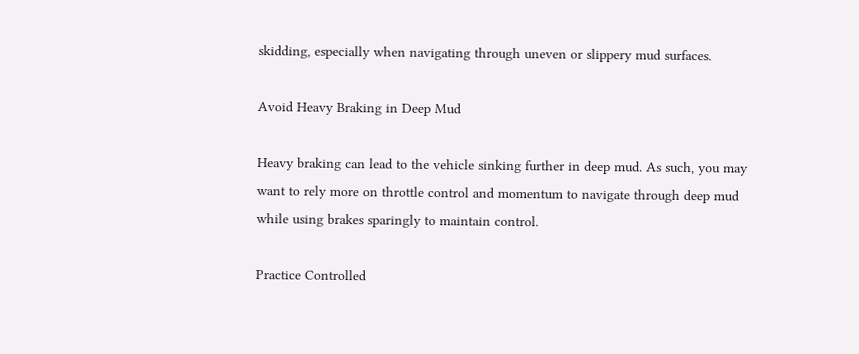skidding, especially when navigating through uneven or slippery mud surfaces.

Avoid Heavy Braking in Deep Mud

Heavy braking can lead to the vehicle sinking further in deep mud. As such, you may want to rely more on throttle control and momentum to navigate through deep mud while using brakes sparingly to maintain control.

Practice Controlled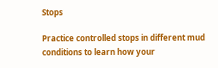Stops

Practice controlled stops in different mud conditions to learn how your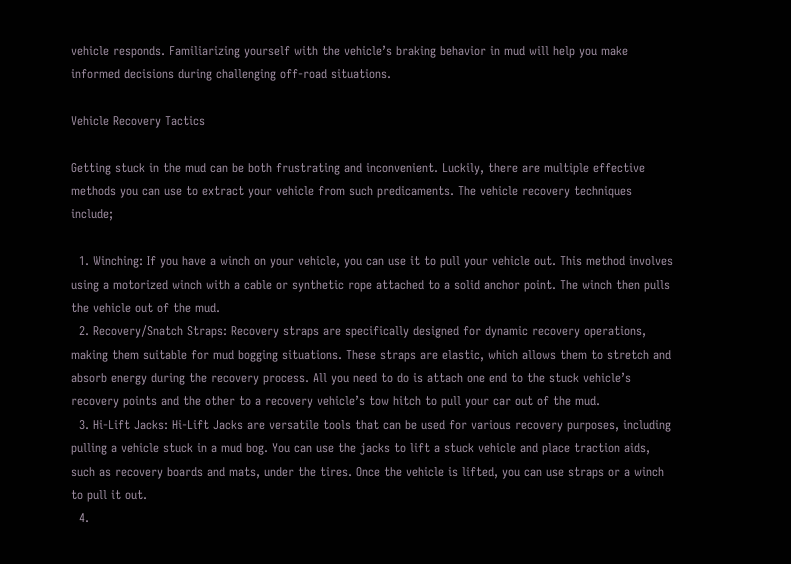vehicle responds. Familiarizing yourself with the vehicle’s braking behavior in mud will help you make informed decisions during challenging off-road situations.

Vehicle Recovery Tactics

Getting stuck in the mud can be both frustrating and inconvenient. Luckily, there are multiple effective methods you can use to extract your vehicle from such predicaments. The vehicle recovery techniques include;

  1. Winching: If you have a winch on your vehicle, you can use it to pull your vehicle out. This method involves using a motorized winch with a cable or synthetic rope attached to a solid anchor point. The winch then pulls the vehicle out of the mud.
  2. Recovery/Snatch Straps: Recovery straps are specifically designed for dynamic recovery operations, making them suitable for mud bogging situations. These straps are elastic, which allows them to stretch and absorb energy during the recovery process. All you need to do is attach one end to the stuck vehicle’s recovery points and the other to a recovery vehicle’s tow hitch to pull your car out of the mud.
  3. Hi-Lift Jacks: Hi-Lift Jacks are versatile tools that can be used for various recovery purposes, including pulling a vehicle stuck in a mud bog. You can use the jacks to lift a stuck vehicle and place traction aids, such as recovery boards and mats, under the tires. Once the vehicle is lifted, you can use straps or a winch to pull it out.
  4.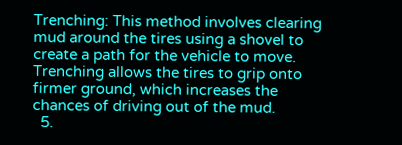Trenching: This method involves clearing mud around the tires using a shovel to create a path for the vehicle to move. Trenching allows the tires to grip onto firmer ground, which increases the chances of driving out of the mud.
  5.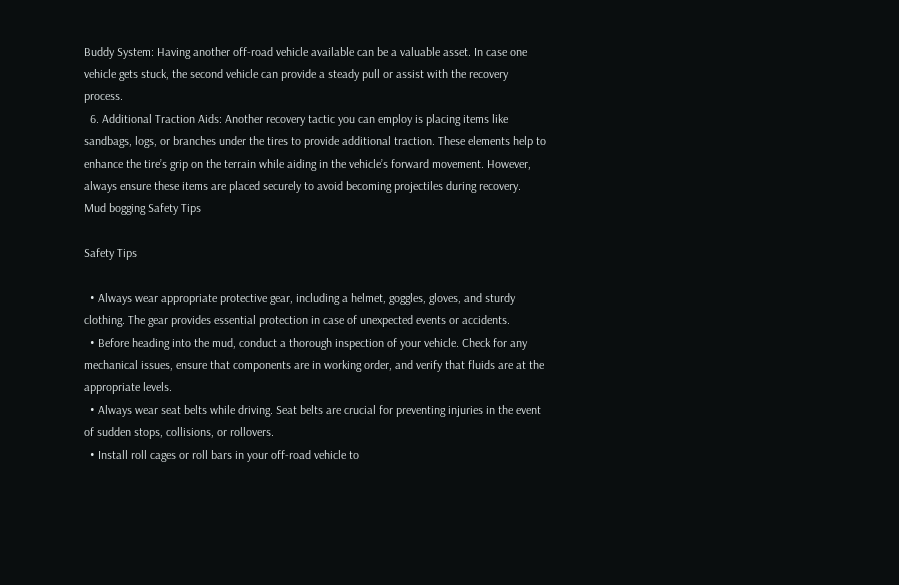Buddy System: Having another off-road vehicle available can be a valuable asset. In case one vehicle gets stuck, the second vehicle can provide a steady pull or assist with the recovery process.
  6. Additional Traction Aids: Another recovery tactic you can employ is placing items like sandbags, logs, or branches under the tires to provide additional traction. These elements help to enhance the tire’s grip on the terrain while aiding in the vehicle’s forward movement. However, always ensure these items are placed securely to avoid becoming projectiles during recovery.
Mud bogging Safety Tips

Safety Tips

  • Always wear appropriate protective gear, including a helmet, goggles, gloves, and sturdy clothing. The gear provides essential protection in case of unexpected events or accidents.
  • Before heading into the mud, conduct a thorough inspection of your vehicle. Check for any mechanical issues, ensure that components are in working order, and verify that fluids are at the appropriate levels.
  • Always wear seat belts while driving. Seat belts are crucial for preventing injuries in the event of sudden stops, collisions, or rollovers.
  • Install roll cages or roll bars in your off-road vehicle to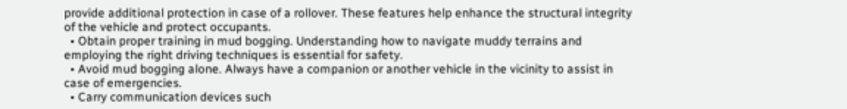provide additional protection in case of a rollover. These features help enhance the structural integrity of the vehicle and protect occupants.
  • Obtain proper training in mud bogging. Understanding how to navigate muddy terrains and employing the right driving techniques is essential for safety.
  • Avoid mud bogging alone. Always have a companion or another vehicle in the vicinity to assist in case of emergencies.
  • Carry communication devices such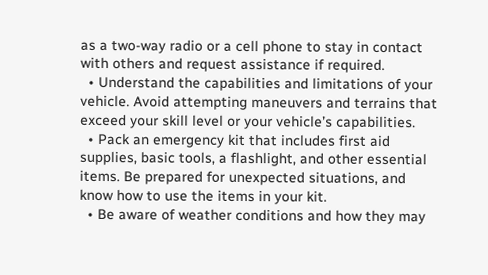as a two-way radio or a cell phone to stay in contact with others and request assistance if required.
  • Understand the capabilities and limitations of your vehicle. Avoid attempting maneuvers and terrains that exceed your skill level or your vehicle’s capabilities.
  • Pack an emergency kit that includes first aid supplies, basic tools, a flashlight, and other essential items. Be prepared for unexpected situations, and know how to use the items in your kit.
  • Be aware of weather conditions and how they may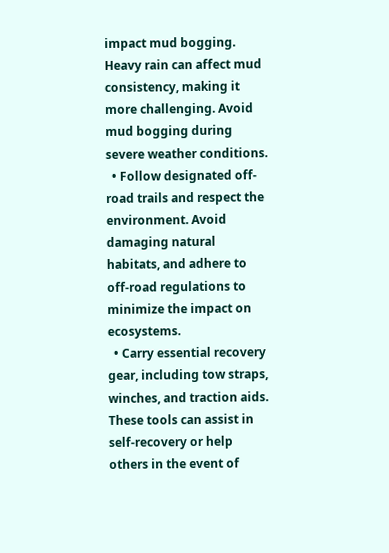impact mud bogging. Heavy rain can affect mud consistency, making it more challenging. Avoid mud bogging during severe weather conditions.
  • Follow designated off-road trails and respect the environment. Avoid damaging natural habitats, and adhere to off-road regulations to minimize the impact on ecosystems.
  • Carry essential recovery gear, including tow straps, winches, and traction aids. These tools can assist in self-recovery or help others in the event of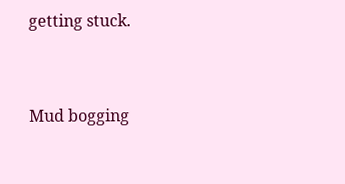getting stuck.


Mud bogging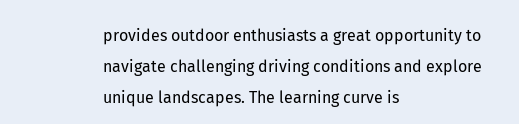provides outdoor enthusiasts a great opportunity to navigate challenging driving conditions and explore unique landscapes. The learning curve is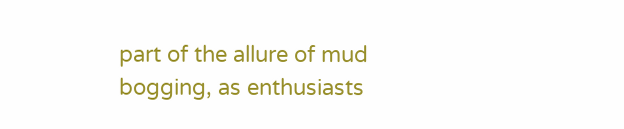part of the allure of mud bogging, as enthusiasts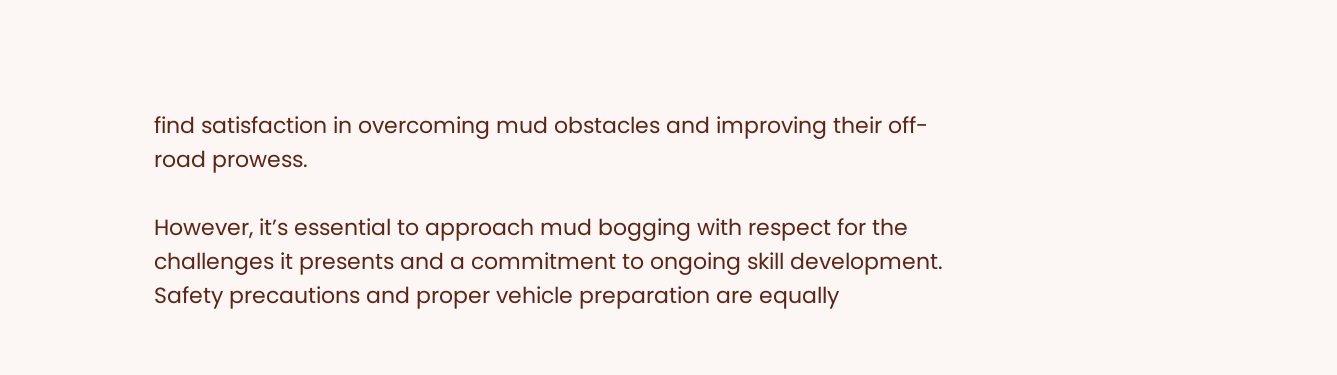find satisfaction in overcoming mud obstacles and improving their off-road prowess.

However, it’s essential to approach mud bogging with respect for the challenges it presents and a commitment to ongoing skill development. Safety precautions and proper vehicle preparation are equally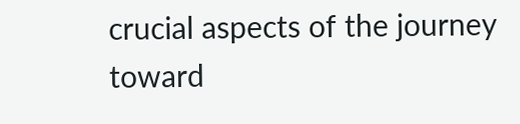crucial aspects of the journey toward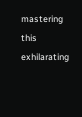mastering this exhilarating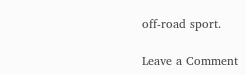off-road sport.

Leave a Comment